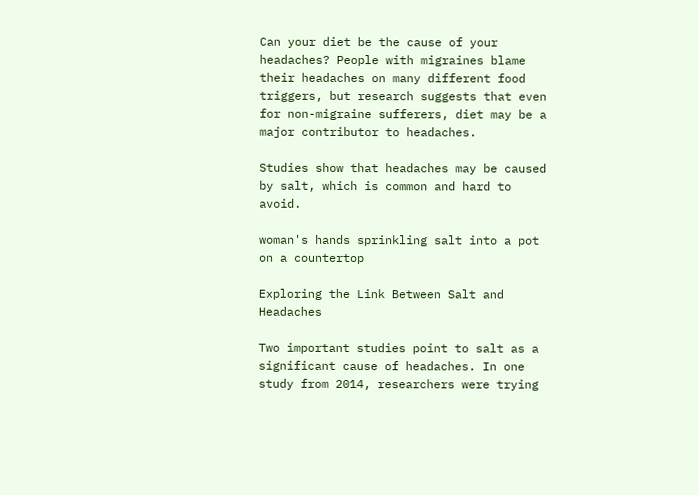Can your diet be the cause of your headaches? People with migraines blame their headaches on many different food triggers, but research suggests that even for non-migraine sufferers, diet may be a major contributor to headaches.

Studies show that headaches may be caused by salt, which is common and hard to avoid.

woman's hands sprinkling salt into a pot on a countertop

Exploring the Link Between Salt and Headaches

Two important studies point to salt as a significant cause of headaches. In one study from 2014, researchers were trying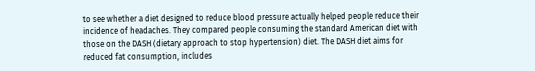to see whether a diet designed to reduce blood pressure actually helped people reduce their incidence of headaches. They compared people consuming the standard American diet with those on the DASH (dietary approach to stop hypertension) diet. The DASH diet aims for reduced fat consumption, includes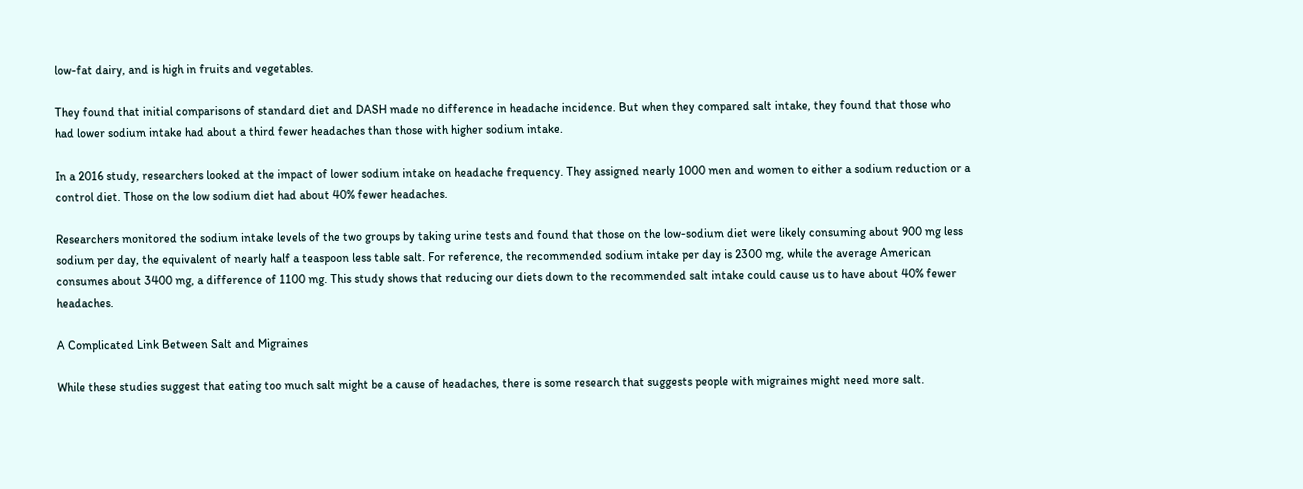low-fat dairy, and is high in fruits and vegetables.

They found that initial comparisons of standard diet and DASH made no difference in headache incidence. But when they compared salt intake, they found that those who had lower sodium intake had about a third fewer headaches than those with higher sodium intake.

In a 2016 study, researchers looked at the impact of lower sodium intake on headache frequency. They assigned nearly 1000 men and women to either a sodium reduction or a control diet. Those on the low sodium diet had about 40% fewer headaches.

Researchers monitored the sodium intake levels of the two groups by taking urine tests and found that those on the low-sodium diet were likely consuming about 900 mg less sodium per day, the equivalent of nearly half a teaspoon less table salt. For reference, the recommended sodium intake per day is 2300 mg, while the average American consumes about 3400 mg, a difference of 1100 mg. This study shows that reducing our diets down to the recommended salt intake could cause us to have about 40% fewer headaches.

A Complicated Link Between Salt and Migraines

While these studies suggest that eating too much salt might be a cause of headaches, there is some research that suggests people with migraines might need more salt.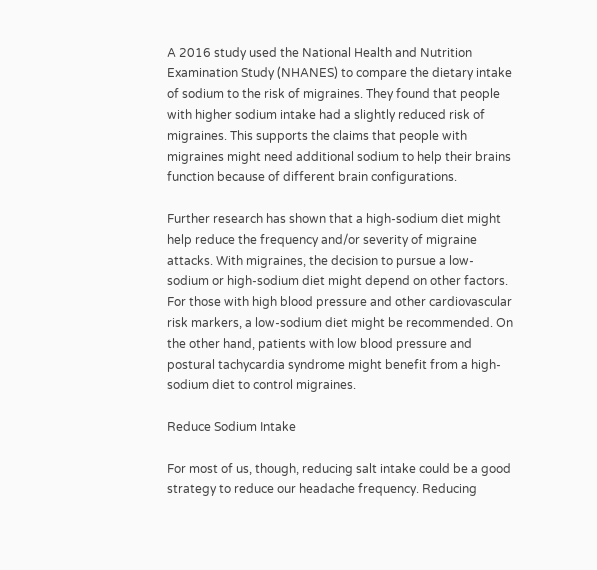A 2016 study used the National Health and Nutrition Examination Study (NHANES) to compare the dietary intake of sodium to the risk of migraines. They found that people with higher sodium intake had a slightly reduced risk of migraines. This supports the claims that people with migraines might need additional sodium to help their brains function because of different brain configurations.

Further research has shown that a high-sodium diet might help reduce the frequency and/or severity of migraine attacks. With migraines, the decision to pursue a low-sodium or high-sodium diet might depend on other factors. For those with high blood pressure and other cardiovascular risk markers, a low-sodium diet might be recommended. On the other hand, patients with low blood pressure and postural tachycardia syndrome might benefit from a high-sodium diet to control migraines.

Reduce Sodium Intake

For most of us, though, reducing salt intake could be a good strategy to reduce our headache frequency. Reducing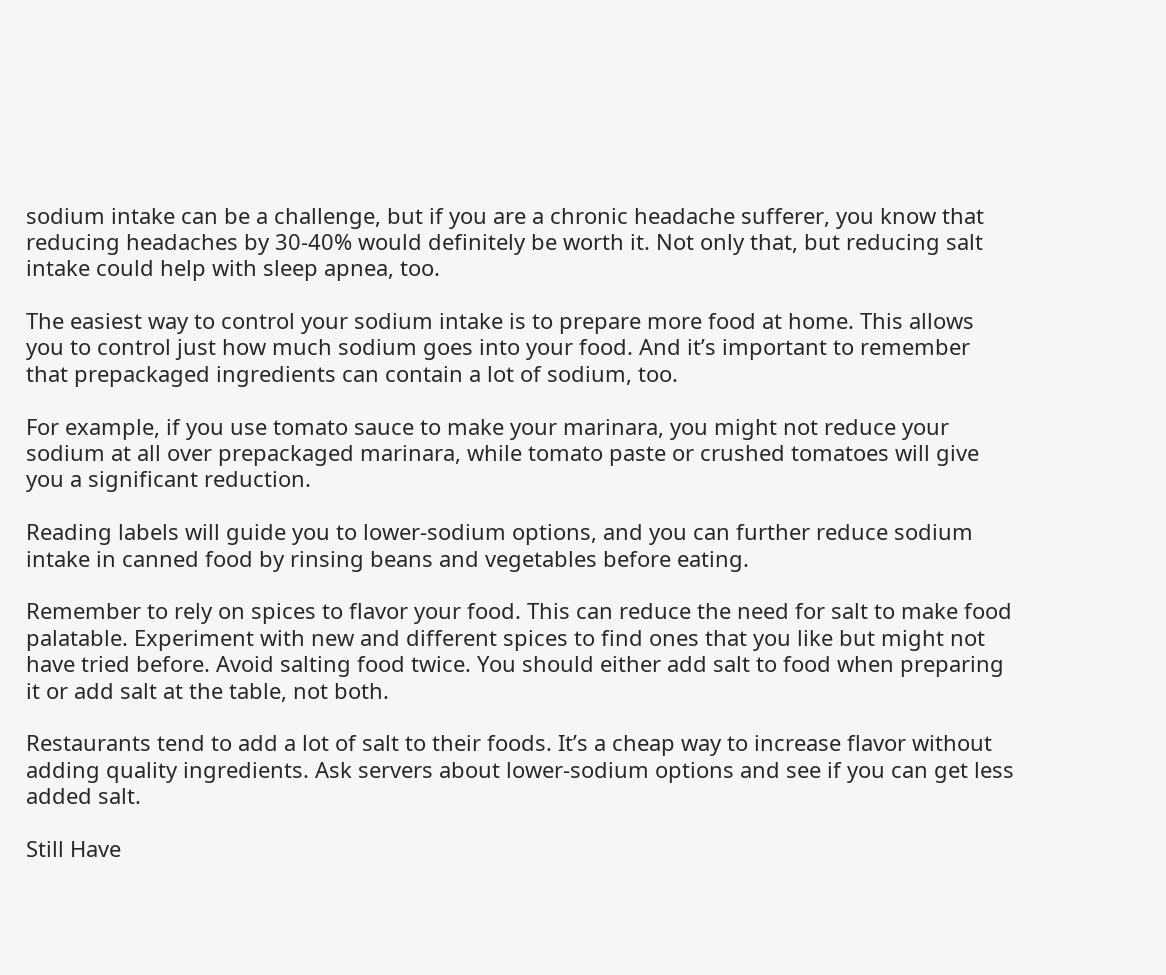sodium intake can be a challenge, but if you are a chronic headache sufferer, you know that reducing headaches by 30-40% would definitely be worth it. Not only that, but reducing salt intake could help with sleep apnea, too.

The easiest way to control your sodium intake is to prepare more food at home. This allows you to control just how much sodium goes into your food. And it’s important to remember that prepackaged ingredients can contain a lot of sodium, too.

For example, if you use tomato sauce to make your marinara, you might not reduce your sodium at all over prepackaged marinara, while tomato paste or crushed tomatoes will give you a significant reduction.

Reading labels will guide you to lower-sodium options, and you can further reduce sodium intake in canned food by rinsing beans and vegetables before eating.

Remember to rely on spices to flavor your food. This can reduce the need for salt to make food palatable. Experiment with new and different spices to find ones that you like but might not have tried before. Avoid salting food twice. You should either add salt to food when preparing it or add salt at the table, not both.

Restaurants tend to add a lot of salt to their foods. It’s a cheap way to increase flavor without adding quality ingredients. Ask servers about lower-sodium options and see if you can get less added salt.

Still Have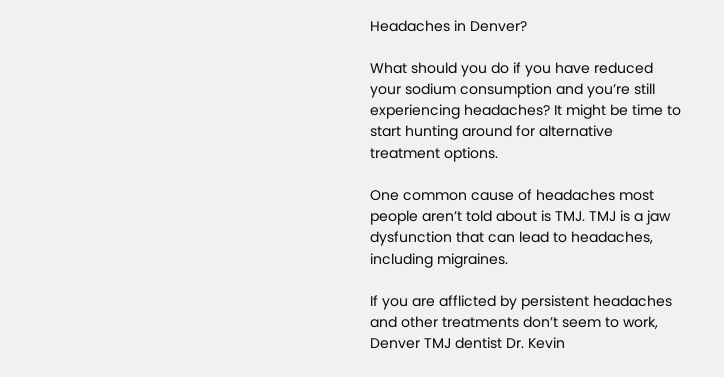Headaches in Denver?

What should you do if you have reduced your sodium consumption and you’re still experiencing headaches? It might be time to start hunting around for alternative treatment options.

One common cause of headaches most people aren’t told about is TMJ. TMJ is a jaw dysfunction that can lead to headaches, including migraines.

If you are afflicted by persistent headaches and other treatments don’t seem to work, Denver TMJ dentist Dr. Kevin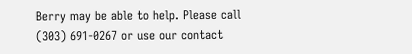Berry may be able to help. Please call (303) 691-0267 or use our contact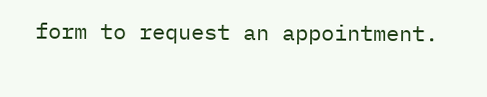form to request an appointment.